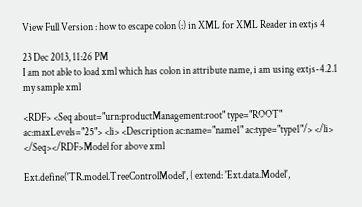View Full Version : how to escape colon (:) in XML for XML Reader in extjs 4

23 Dec 2013, 11:26 PM
I am not able to load xml which has colon in attribute name, i am using extjs-4.2.1
my sample xml

<RDF> <Seq about="urn:productManagement:root" type="ROOT" ac:maxLevels="25"> <li> <Description ac:name="name1" ac:type="type1"/> </li> </Seq></RDF>Model for above xml

Ext.define('TR.model.TreeControlModel', { extend: 'Ext.data.Model',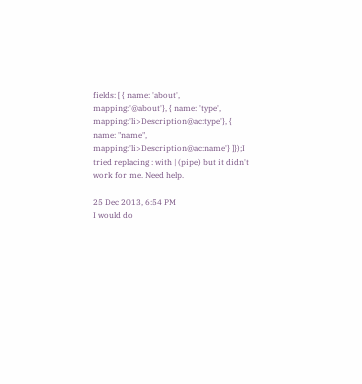fields: [ { name: 'about', mapping:'@about'}, { name: 'type', mapping:'li>Description@ac:type'}, { name: "name", mapping:'li>Description@ac:name'} ]});I tried replacing : with | (pipe) but it didn't work for me. Need help.

25 Dec 2013, 6:54 PM
I would do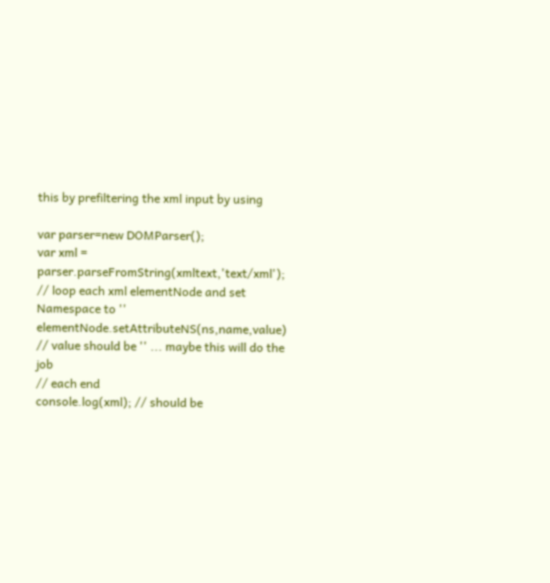this by prefiltering the xml input by using

var parser=new DOMParser();
var xml = parser.parseFromString(xmltext,'text/xml');
// loop each xml elementNode and set Namespace to ''
elementNode.setAttributeNS(ns,name,value) // value should be '' ... maybe this will do the job
// each end
console.log(xml); // should be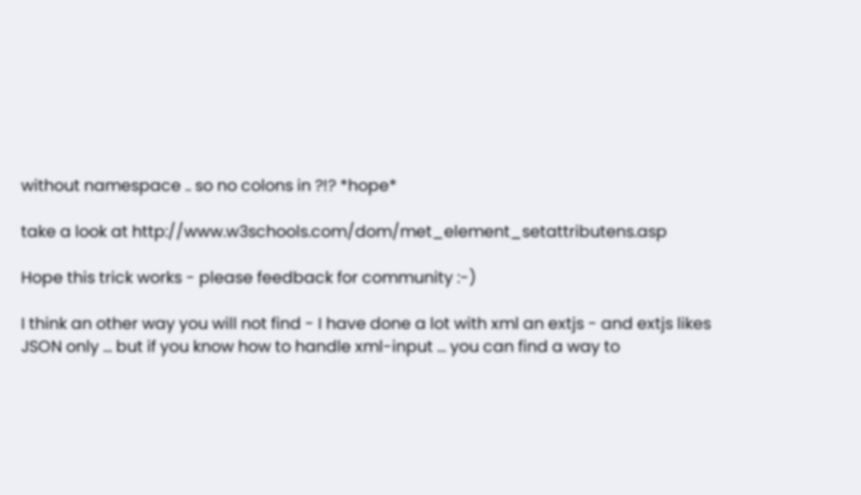without namespace .. so no colons in ?!? *hope*

take a look at http://www.w3schools.com/dom/met_element_setattributens.asp

Hope this trick works - please feedback for community :-)

I think an other way you will not find - I have done a lot with xml an extjs - and extjs likes JSON only ... but if you know how to handle xml-input ... you can find a way to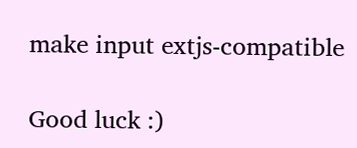make input extjs-compatible

Good luck :)